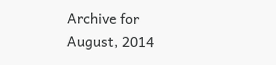Archive for August, 2014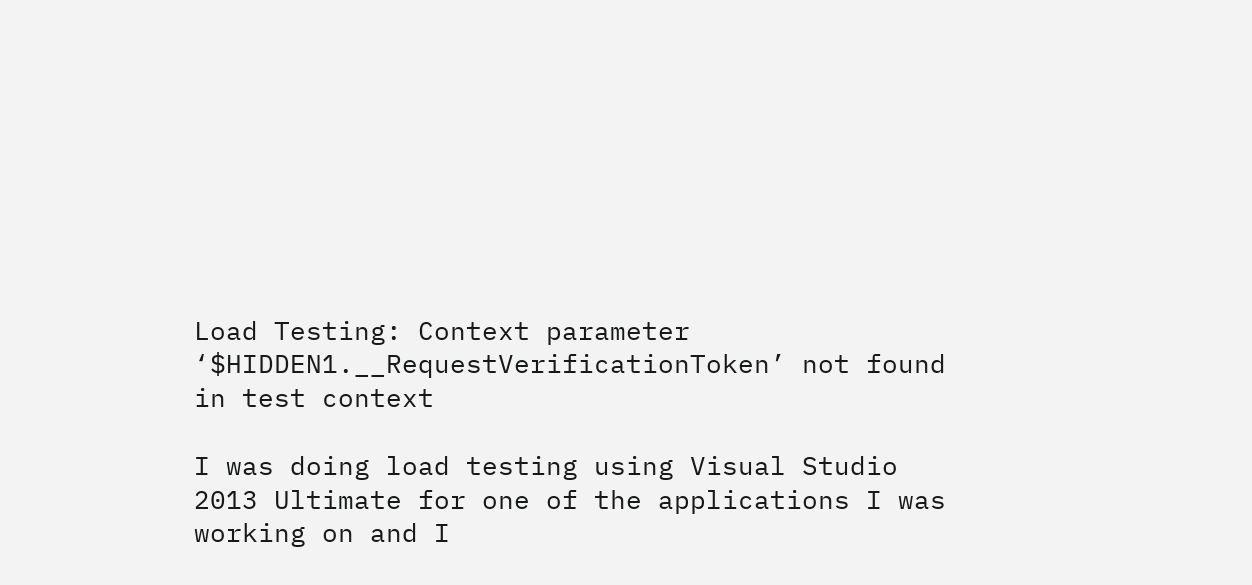Load Testing: Context parameter ‘$HIDDEN1.__RequestVerificationToken’ not found in test context

I was doing load testing using Visual Studio 2013 Ultimate for one of the applications I was working on and I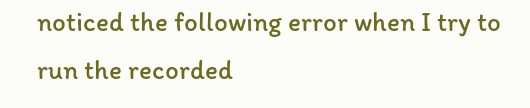noticed the following error when I try to run the recorded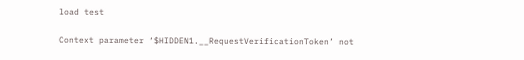load test

Context parameter ‘$HIDDEN1.__RequestVerificationToken’ not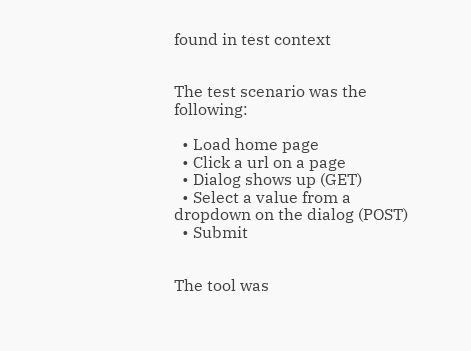found in test context


The test scenario was the following:

  • Load home page
  • Click a url on a page
  • Dialog shows up (GET)
  • Select a value from a dropdown on the dialog (POST)
  • Submit


The tool was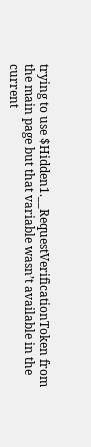trying to use $Hidden1.__RequestVerificationToken from the main page but that variable wasn’t available in the current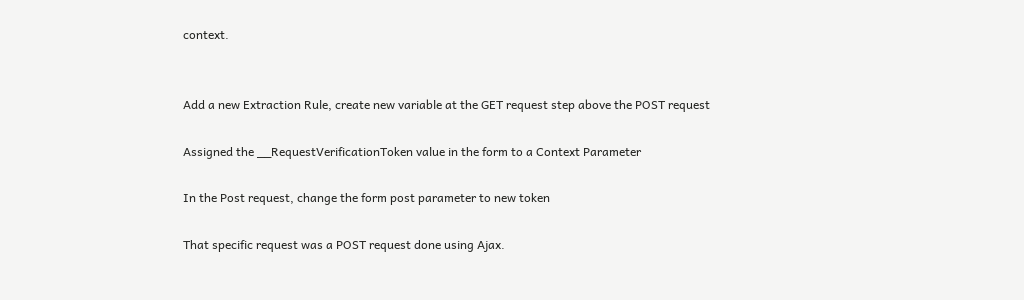context.


Add a new Extraction Rule, create new variable at the GET request step above the POST request

Assigned the __RequestVerificationToken value in the form to a Context Parameter

In the Post request, change the form post parameter to new token

That specific request was a POST request done using Ajax.